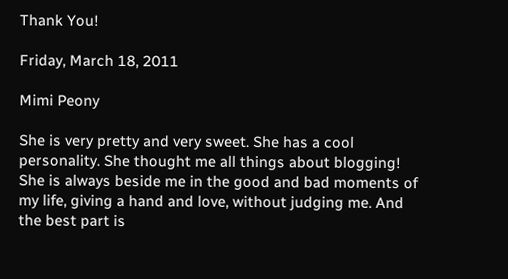Thank You!

Friday, March 18, 2011

Mimi Peony

She is very pretty and very sweet. She has a cool personality. She thought me all things about blogging! She is always beside me in the good and bad moments of my life, giving a hand and love, without judging me. And the best part is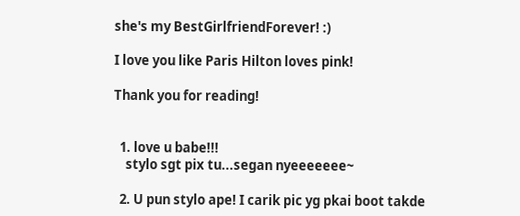she's my BestGirlfriendForever! :)

I love you like Paris Hilton loves pink!

Thank you for reading!


  1. love u babe!!!
    stylo sgt pix tu...segan nyeeeeeee~

  2. U pun stylo ape! I carik pic yg pkai boot takde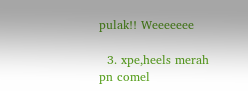pulak!! Weeeeeee

  3. xpe,heels merah pn comel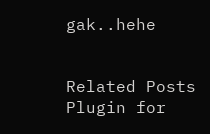gak..hehe


Related Posts Plugin for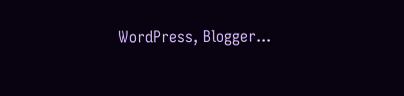WordPress, Blogger...